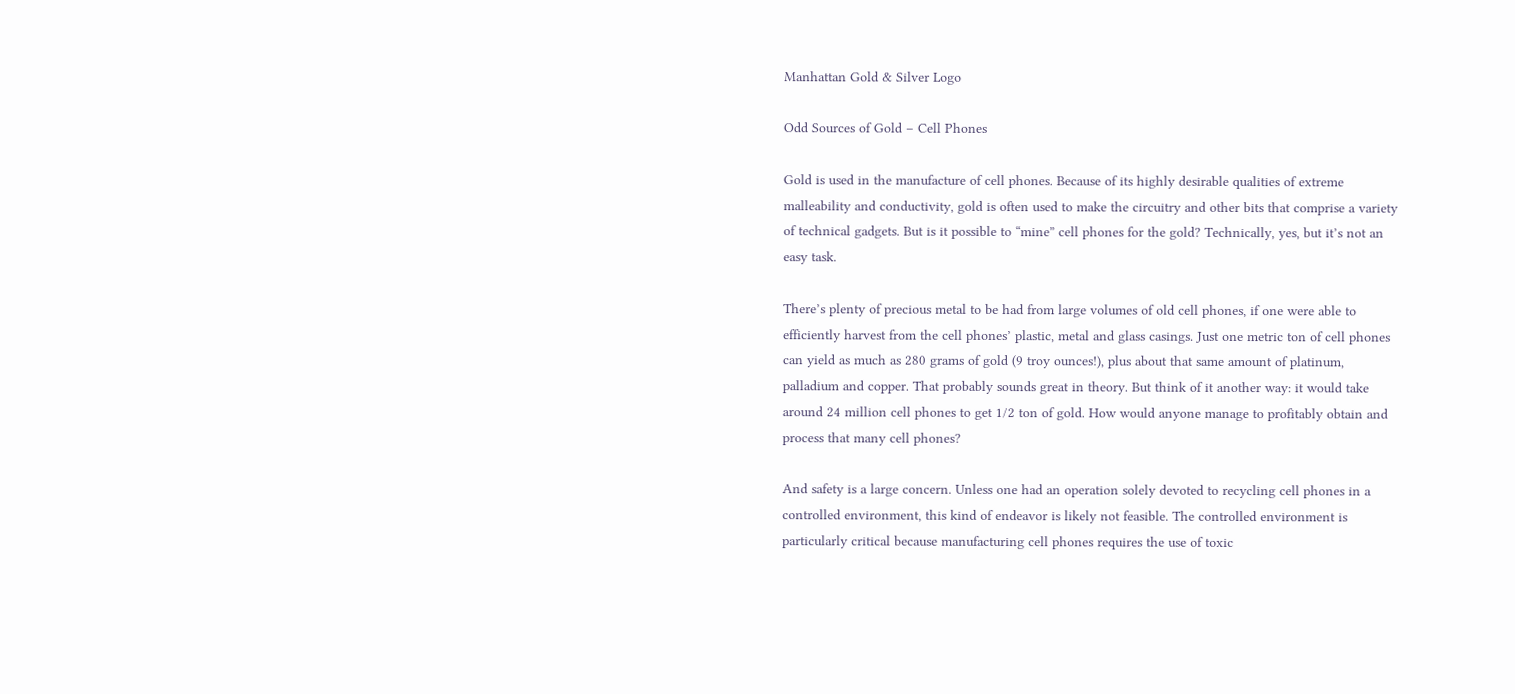Manhattan Gold & Silver Logo

Odd Sources of Gold – Cell Phones

Gold is used in the manufacture of cell phones. Because of its highly desirable qualities of extreme malleability and conductivity, gold is often used to make the circuitry and other bits that comprise a variety of technical gadgets. But is it possible to “mine” cell phones for the gold? Technically, yes, but it’s not an easy task.

There’s plenty of precious metal to be had from large volumes of old cell phones, if one were able to efficiently harvest from the cell phones’ plastic, metal and glass casings. Just one metric ton of cell phones can yield as much as 280 grams of gold (9 troy ounces!), plus about that same amount of platinum, palladium and copper. That probably sounds great in theory. But think of it another way: it would take around 24 million cell phones to get 1/2 ton of gold. How would anyone manage to profitably obtain and process that many cell phones?

And safety is a large concern. Unless one had an operation solely devoted to recycling cell phones in a controlled environment, this kind of endeavor is likely not feasible. The controlled environment is particularly critical because manufacturing cell phones requires the use of toxic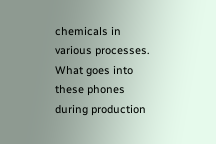chemicals in various processes. What goes into these phones during production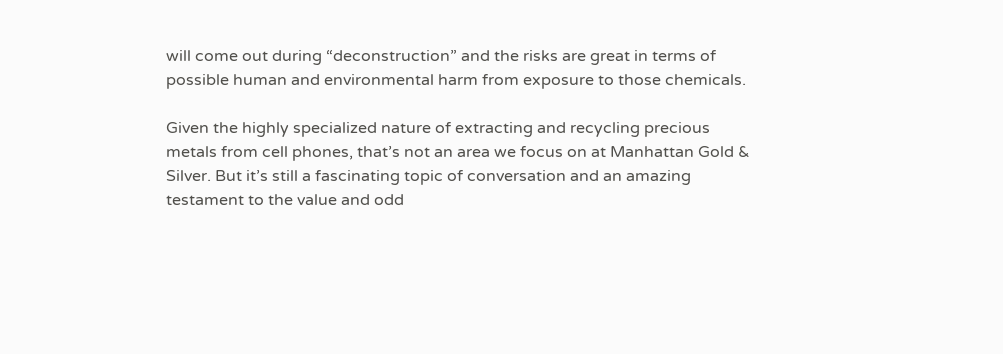will come out during “deconstruction” and the risks are great in terms of possible human and environmental harm from exposure to those chemicals.

Given the highly specialized nature of extracting and recycling precious metals from cell phones, that’s not an area we focus on at Manhattan Gold & Silver. But it’s still a fascinating topic of conversation and an amazing testament to the value and odd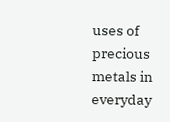uses of precious metals in everyday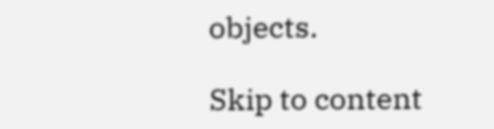objects.

Skip to content